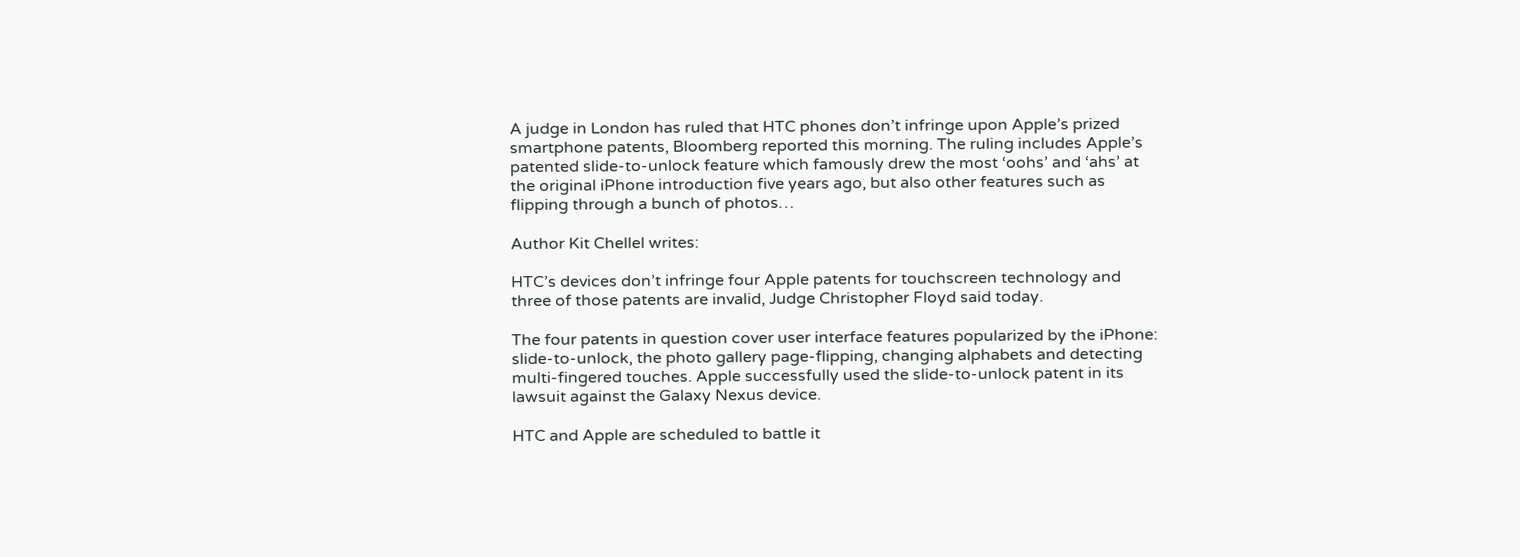A judge in London has ruled that HTC phones don’t infringe upon Apple’s prized smartphone patents, Bloomberg reported this morning. The ruling includes Apple’s patented slide-to-unlock feature which famously drew the most ‘oohs’ and ‘ahs’ at the original iPhone introduction five years ago, but also other features such as flipping through a bunch of photos…

Author Kit Chellel writes:

HTC’s devices don’t infringe four Apple patents for touchscreen technology and three of those patents are invalid, Judge Christopher Floyd said today.

The four patents in question cover user interface features popularized by the iPhone: slide-to-unlock, the photo gallery page-flipping, changing alphabets and detecting multi-fingered touches. Apple successfully used the slide-to-unlock patent in its lawsuit against the Galaxy Nexus device.

HTC and Apple are scheduled to battle it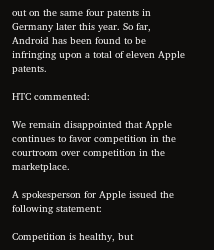out on the same four patents in Germany later this year. So far, Android has been found to be infringing upon a total of eleven Apple patents.

HTC commented:

We remain disappointed that Apple continues to favor competition in the courtroom over competition in the marketplace.

A spokesperson for Apple issued the following statement:

Competition is healthy, but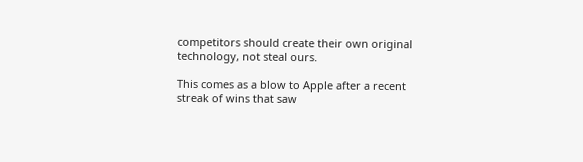competitors should create their own original technology, not steal ours.

This comes as a blow to Apple after a recent streak of wins that saw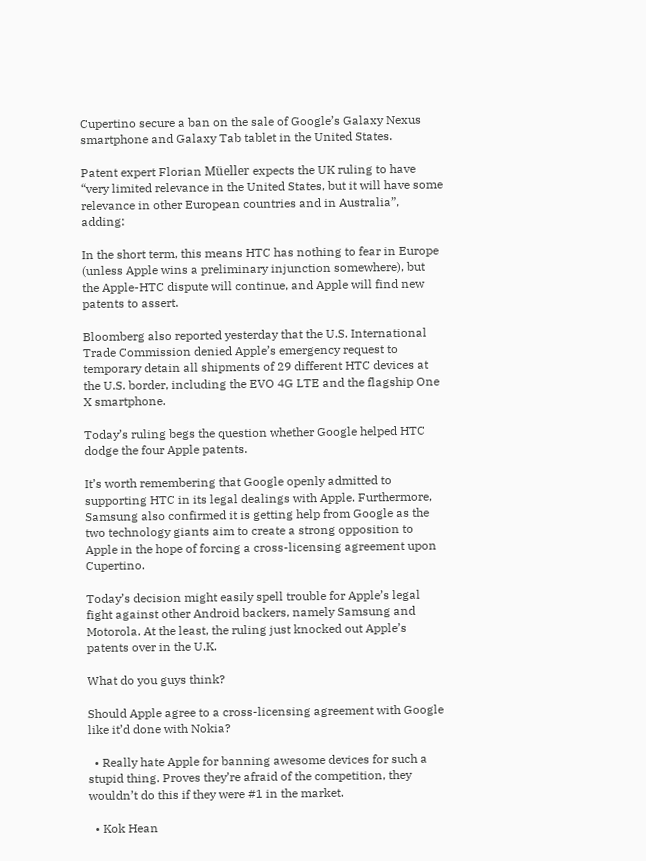Cupertino secure a ban on the sale of Google’s Galaxy Nexus smartphone and Galaxy Tab tablet in the United States.

Patent expert Florian Müeller expects the UK ruling to have “very limited relevance in the United States, but it will have some relevance in other European countries and in Australia”, adding:

In the short term, this means HTC has nothing to fear in Europe (unless Apple wins a preliminary injunction somewhere), but the Apple-HTC dispute will continue, and Apple will find new patents to assert.

Bloomberg also reported yesterday that the U.S. International Trade Commission denied Apple’s emergency request to temporary detain all shipments of 29 different HTC devices at the U.S. border, including the EVO 4G LTE and the flagship One X smartphone.

Today’s ruling begs the question whether Google helped HTC dodge the four Apple patents.

It’s worth remembering that Google openly admitted to supporting HTC in its legal dealings with Apple. Furthermore, Samsung also confirmed it is getting help from Google as the two technology giants aim to create a strong opposition to Apple in the hope of forcing a cross-licensing agreement upon Cupertino.

Today’s decision might easily spell trouble for Apple’s legal fight against other Android backers, namely Samsung and Motorola. At the least, the ruling just knocked out Apple’s patents over in the U.K.

What do you guys think?

Should Apple agree to a cross-licensing agreement with Google like it’d done with Nokia?

  • Really hate Apple for banning awesome devices for such a stupid thing. Proves they’re afraid of the competition, they wouldn’t do this if they were #1 in the market.

  • Kok Hean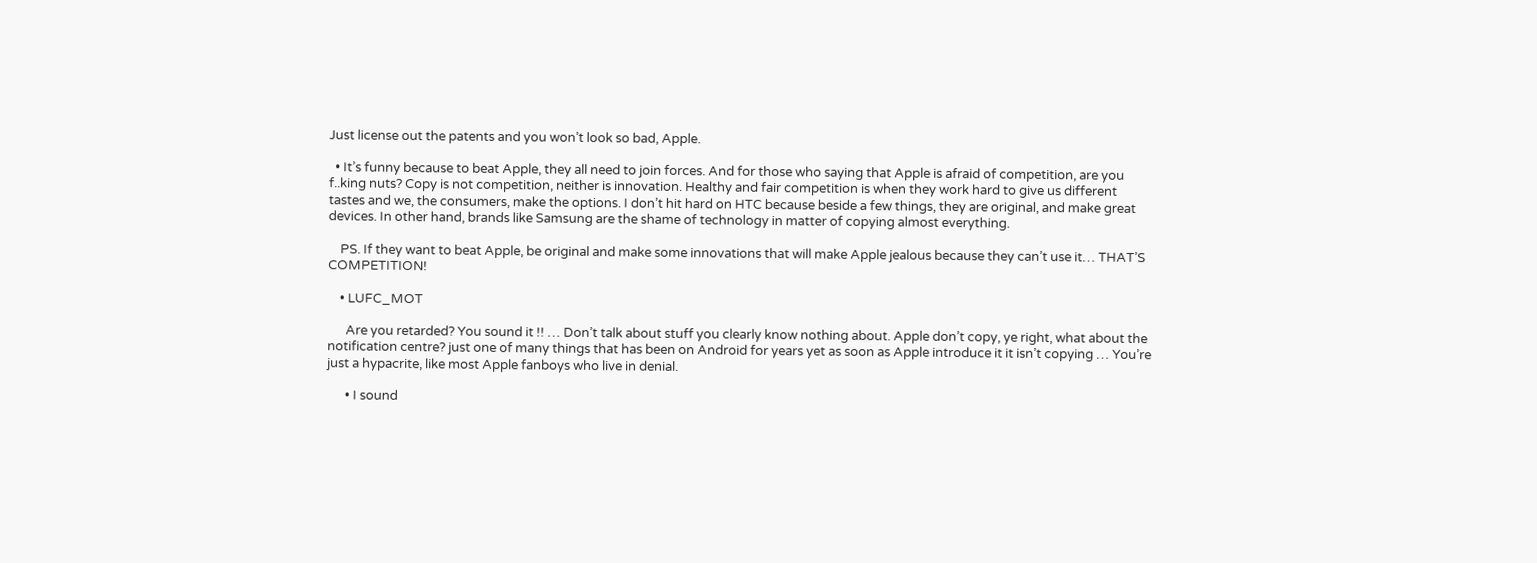Just license out the patents and you won’t look so bad, Apple.

  • It’s funny because to beat Apple, they all need to join forces. And for those who saying that Apple is afraid of competition, are you f..king nuts? Copy is not competition, neither is innovation. Healthy and fair competition is when they work hard to give us different tastes and we, the consumers, make the options. I don’t hit hard on HTC because beside a few things, they are original, and make great devices. In other hand, brands like Samsung are the shame of technology in matter of copying almost everything.

    PS. If they want to beat Apple, be original and make some innovations that will make Apple jealous because they can’t use it… THAT’S COMPETITION!

    • LUFC_MOT

      Are you retarded? You sound it !! … Don’t talk about stuff you clearly know nothing about. Apple don’t copy, ye right, what about the notification centre? just one of many things that has been on Android for years yet as soon as Apple introduce it it isn’t copying … You’re just a hypacrite, like most Apple fanboys who live in denial.

      • I sound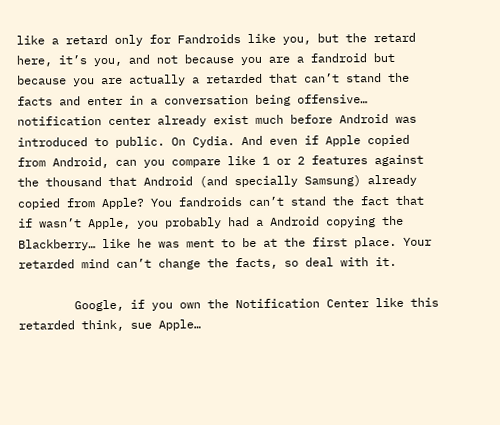like a retard only for Fandroids like you, but the retard here, it’s you, and not because you are a fandroid but because you are actually a retarded that can’t stand the facts and enter in a conversation being offensive… notification center already exist much before Android was introduced to public. On Cydia. And even if Apple copied from Android, can you compare like 1 or 2 features against the thousand that Android (and specially Samsung) already copied from Apple? You fandroids can’t stand the fact that if wasn’t Apple, you probably had a Android copying the Blackberry… like he was ment to be at the first place. Your retarded mind can’t change the facts, so deal with it.

        Google, if you own the Notification Center like this retarded think, sue Apple…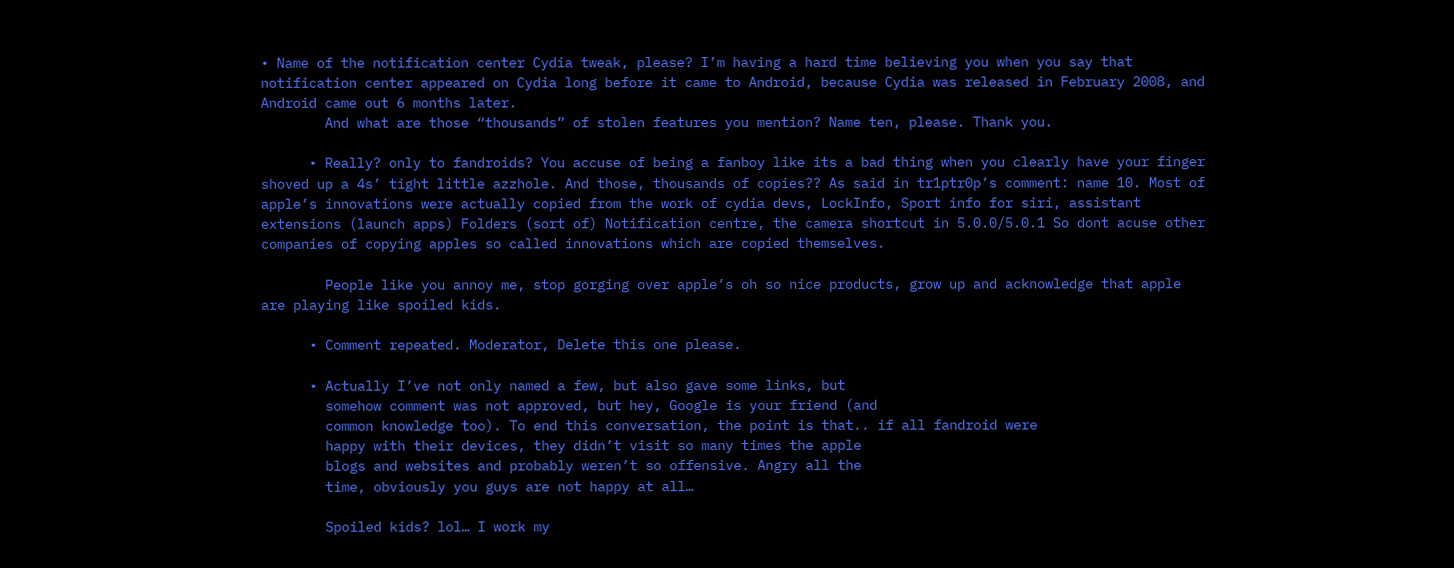• Name of the notification center Cydia tweak, please? I’m having a hard time believing you when you say that notification center appeared on Cydia long before it came to Android, because Cydia was released in February 2008, and Android came out 6 months later.
        And what are those “thousands” of stolen features you mention? Name ten, please. Thank you.

      • Really? only to fandroids? You accuse of being a fanboy like its a bad thing when you clearly have your finger shoved up a 4s’ tight little azzhole. And those, thousands of copies?? As said in tr1ptr0p’s comment: name 10. Most of apple’s innovations were actually copied from the work of cydia devs, LockInfo, Sport info for siri, assistant extensions (launch apps) Folders (sort of) Notification centre, the camera shortcut in 5.0.0/5.0.1 So dont acuse other companies of copying apples so called innovations which are copied themselves.

        People like you annoy me, stop gorging over apple’s oh so nice products, grow up and acknowledge that apple are playing like spoiled kids.

      • Comment repeated. Moderator, Delete this one please.

      • Actually I’ve not only named a few, but also gave some links, but
        somehow comment was not approved, but hey, Google is your friend (and
        common knowledge too). To end this conversation, the point is that.. if all fandroid were
        happy with their devices, they didn’t visit so many times the apple
        blogs and websites and probably weren’t so offensive. Angry all the
        time, obviously you guys are not happy at all…

        Spoiled kids? lol… I work my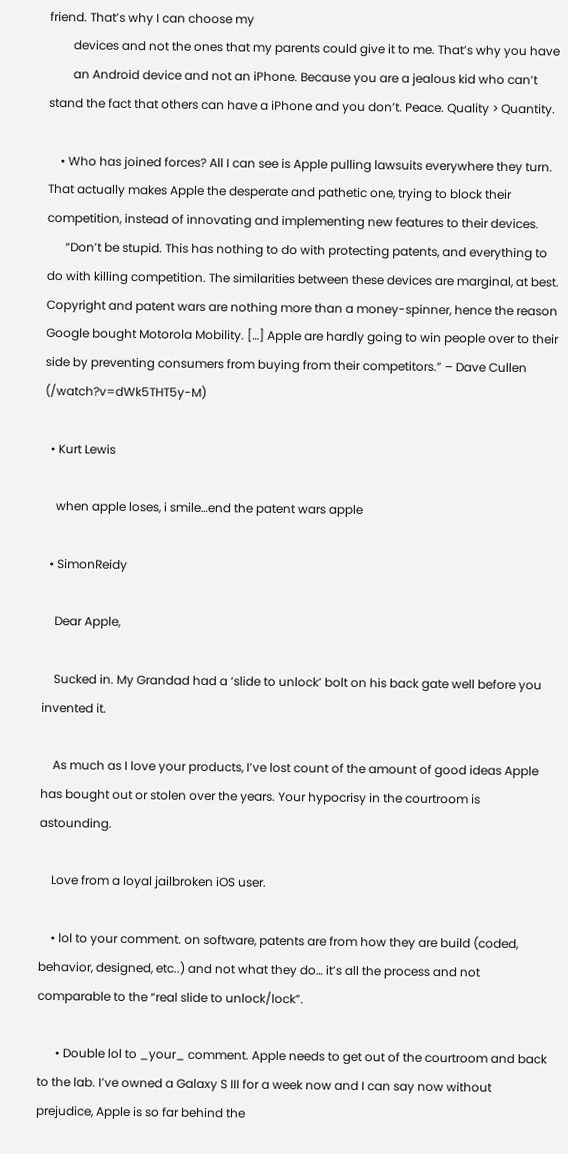friend. That’s why I can choose my
        devices and not the ones that my parents could give it to me. That’s why you have
        an Android device and not an iPhone. Because you are a jealous kid who can’t stand the fact that others can have a iPhone and you don’t. Peace. Quality > Quantity.

    • Who has joined forces? All I can see is Apple pulling lawsuits everywhere they turn. That actually makes Apple the desperate and pathetic one, trying to block their competition, instead of innovating and implementing new features to their devices.
      “Don’t be stupid. This has nothing to do with protecting patents, and everything to do with killing competition. The similarities between these devices are marginal, at best. Copyright and patent wars are nothing more than a money-spinner, hence the reason Google bought Motorola Mobility. […] Apple are hardly going to win people over to their side by preventing consumers from buying from their competitors.” – Dave Cullen (/watch?v=dWk5THT5y-M)

  • Kurt Lewis

    when apple loses, i smile…end the patent wars apple

  • SimonReidy

    Dear Apple,

    Sucked in. My Grandad had a ‘slide to unlock’ bolt on his back gate well before you invented it.

    As much as I love your products, I’ve lost count of the amount of good ideas Apple has bought out or stolen over the years. Your hypocrisy in the courtroom is astounding.

    Love from a loyal jailbroken iOS user.

    • lol to your comment. on software, patents are from how they are build (coded, behavior, designed, etc..) and not what they do… it’s all the process and not comparable to the “real slide to unlock/lock”.

      • Double lol to _your_ comment. Apple needs to get out of the courtroom and back to the lab. I’ve owned a Galaxy S III for a week now and I can say now without prejudice, Apple is so far behind the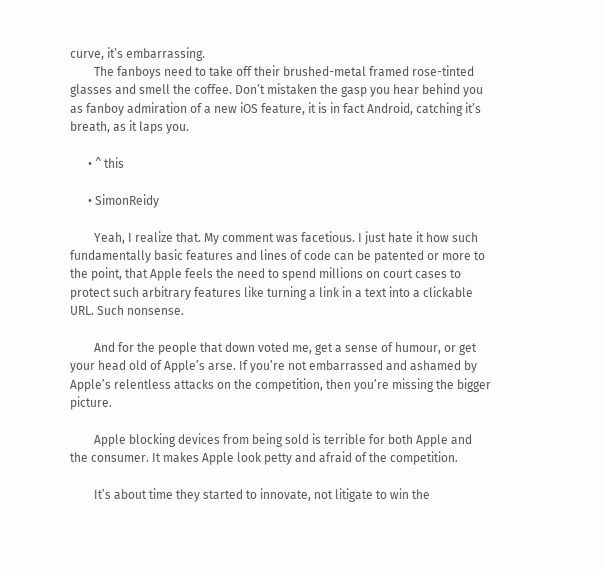curve, it’s embarrassing.
        The fanboys need to take off their brushed-metal framed rose-tinted glasses and smell the coffee. Don’t mistaken the gasp you hear behind you as fanboy admiration of a new iOS feature, it is in fact Android, catching it’s breath, as it laps you.

      • ^ this

      • SimonReidy

        Yeah, I realize that. My comment was facetious. I just hate it how such fundamentally basic features and lines of code can be patented or more to the point, that Apple feels the need to spend millions on court cases to protect such arbitrary features like turning a link in a text into a clickable URL. Such nonsense.

        And for the people that down voted me, get a sense of humour, or get your head old of Apple’s arse. If you’re not embarrassed and ashamed by Apple’s relentless attacks on the competition, then you’re missing the bigger picture.

        Apple blocking devices from being sold is terrible for both Apple and the consumer. It makes Apple look petty and afraid of the competition.

        It’s about time they started to innovate, not litigate to win the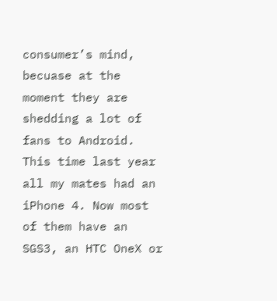consumer’s mind, becuase at the moment they are shedding a lot of fans to Android. This time last year all my mates had an iPhone 4. Now most of them have an SGS3, an HTC OneX or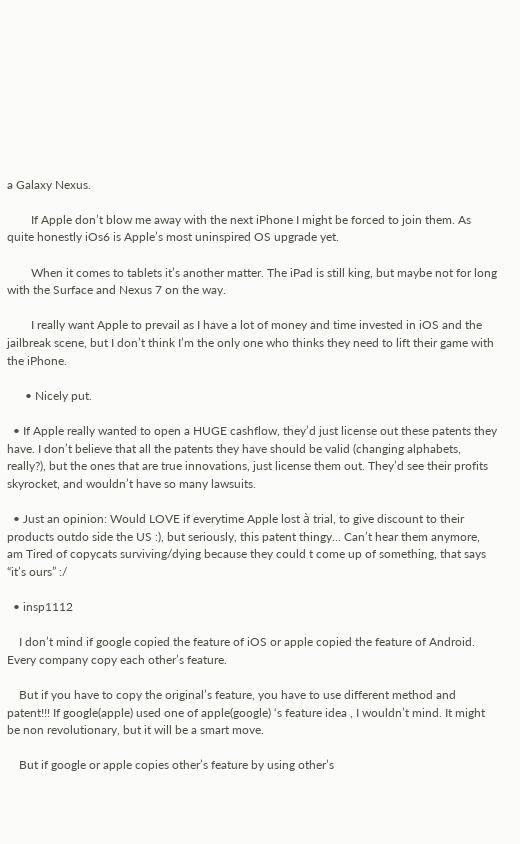a Galaxy Nexus.

        If Apple don’t blow me away with the next iPhone I might be forced to join them. As quite honestly iOs6 is Apple’s most uninspired OS upgrade yet.

        When it comes to tablets it’s another matter. The iPad is still king, but maybe not for long with the Surface and Nexus 7 on the way.

        I really want Apple to prevail as I have a lot of money and time invested in iOS and the jailbreak scene, but I don’t think I’m the only one who thinks they need to lift their game with the iPhone.

      • Nicely put.

  • If Apple really wanted to open a HUGE cashflow, they’d just license out these patents they have. I don’t believe that all the patents they have should be valid (changing alphabets, really?), but the ones that are true innovations, just license them out. They’d see their profits skyrocket, and wouldn’t have so many lawsuits.

  • Just an opinion: Would LOVE if everytime Apple lost à trial, to give discount to their products outdo side the US :), but seriously, this patent thingy… Can’t hear them anymore, am Tired of copycats surviving/dying because they could t come up of something, that says “it’s ours” :/

  • insp1112

    I don’t mind if google copied the feature of iOS or apple copied the feature of Android. Every company copy each other’s feature.

    But if you have to copy the original’s feature, you have to use different method and patent!!! If google(apple) used one of apple(google) ‘s feature idea , I wouldn’t mind. It might be non revolutionary, but it will be a smart move.

    But if google or apple copies other’s feature by using other’s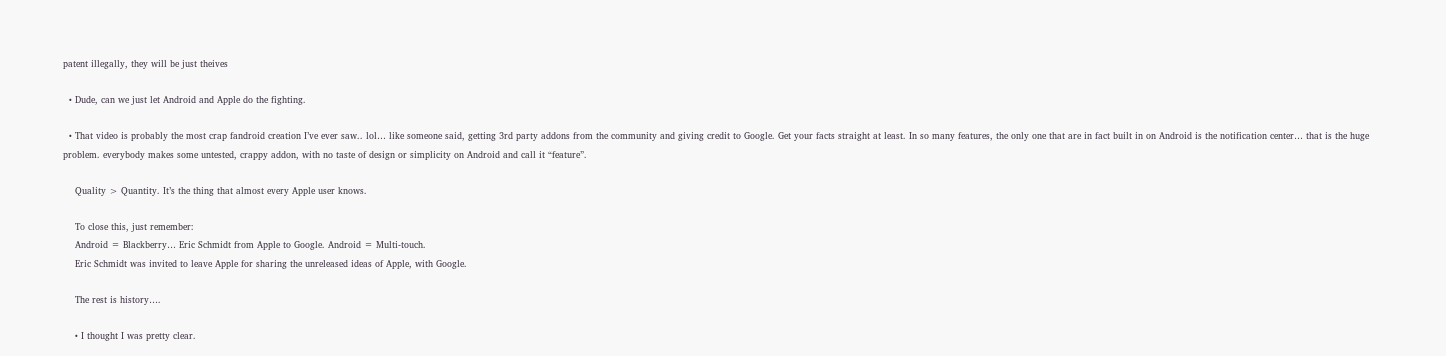patent illegally, they will be just theives

  • Dude, can we just let Android and Apple do the fighting.

  • That video is probably the most crap fandroid creation I’ve ever saw.. lol… like someone said, getting 3rd party addons from the community and giving credit to Google. Get your facts straight at least. In so many features, the only one that are in fact built in on Android is the notification center… that is the huge problem. everybody makes some untested, crappy addon, with no taste of design or simplicity on Android and call it “feature”.

    Quality > Quantity. It’s the thing that almost every Apple user knows.

    To close this, just remember:
    Android = Blackberry… Eric Schmidt from Apple to Google. Android = Multi-touch.
    Eric Schmidt was invited to leave Apple for sharing the unreleased ideas of Apple, with Google.

    The rest is history….

    • I thought I was pretty clear.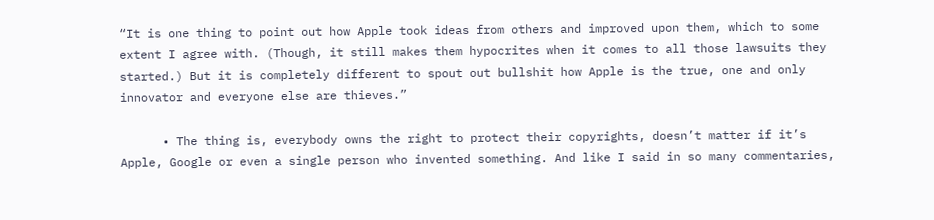“It is one thing to point out how Apple took ideas from others and improved upon them, which to some extent I agree with. (Though, it still makes them hypocrites when it comes to all those lawsuits they started.) But it is completely different to spout out bullshit how Apple is the true, one and only innovator and everyone else are thieves.”

      • The thing is, everybody owns the right to protect their copyrights, doesn’t matter if it’s Apple, Google or even a single person who invented something. And like I said in so many commentaries,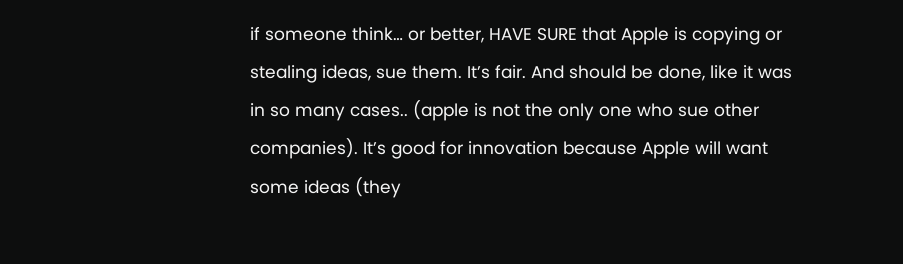if someone think… or better, HAVE SURE that Apple is copying or stealing ideas, sue them. It’s fair. And should be done, like it was in so many cases.. (apple is not the only one who sue other companies). It’s good for innovation because Apple will want some ideas (they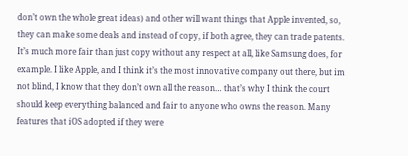don’t own the whole great ideas) and other will want things that Apple invented, so, they can make some deals and instead of copy, if both agree, they can trade patents. It’s much more fair than just copy without any respect at all, like Samsung does, for example. I like Apple, and I think it’s the most innovative company out there, but im not blind, I know that they don’t own all the reason… that’s why I think the court should keep everything balanced and fair to anyone who owns the reason. Many features that iOS adopted if they were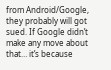from Android/Google, they probably will got sued. If Google didn’t make any move about that… it’s because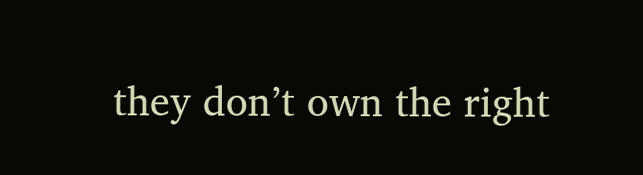they don’t own the right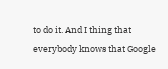to do it. And I thing that everybody knows that Google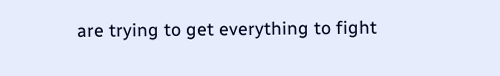are trying to get everything to fight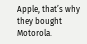Apple, that’s why they bought Motorola.